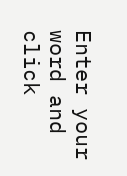Enter your word and click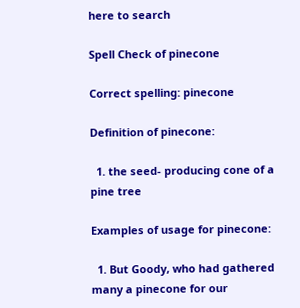here to search

Spell Check of pinecone

Correct spelling: pinecone

Definition of pinecone:

  1. the seed- producing cone of a pine tree

Examples of usage for pinecone:

  1. But Goody, who had gathered many a pinecone for our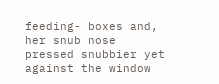feeding- boxes and, her snub nose pressed snubbier yet against the window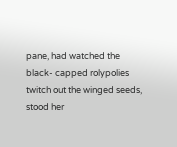pane, had watched the black- capped rolypolies twitch out the winged seeds, stood her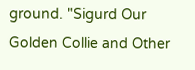ground. "Sigurd Our Golden Collie and Other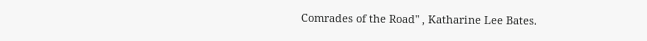Comrades of the Road" , Katharine Lee Bates.